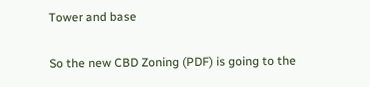Tower and base

So the new CBD Zoning (PDF) is going to the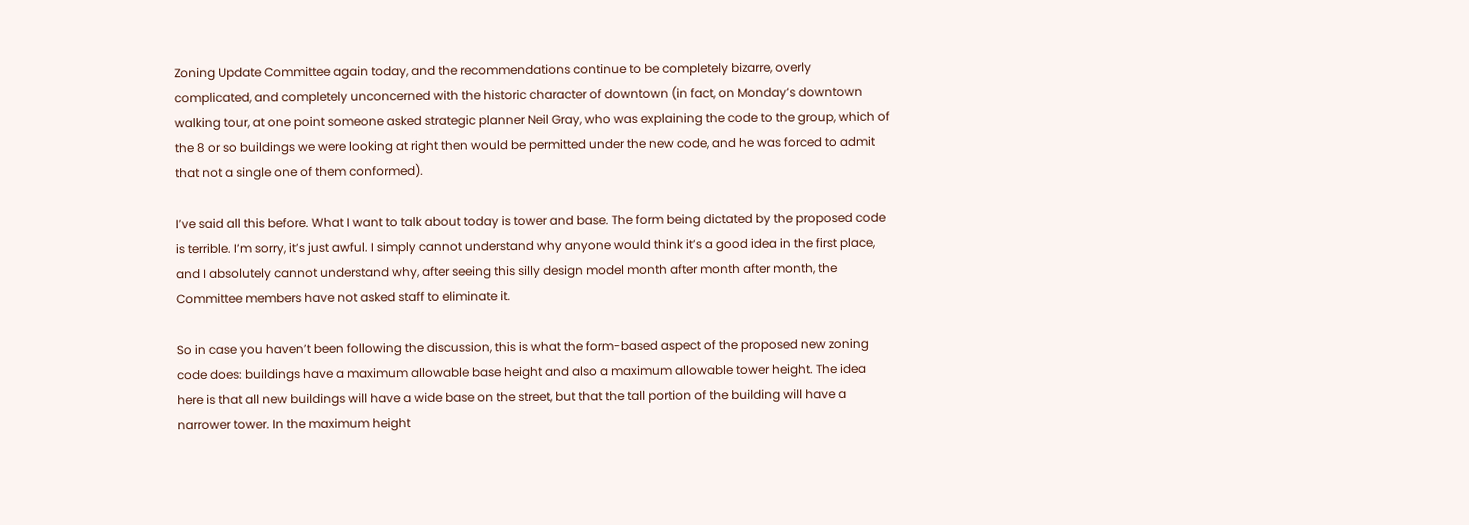Zoning Update Committee again today, and the recommendations continue to be completely bizarre, overly complicated, and completely unconcerned with the historic character of downtown (in fact, on Monday’s downtown walking tour, at one point someone asked strategic planner Neil Gray, who was explaining the code to the group, which of the 8 or so buildings we were looking at right then would be permitted under the new code, and he was forced to admit that not a single one of them conformed).

I’ve said all this before. What I want to talk about today is tower and base. The form being dictated by the proposed code is terrible. I’m sorry, it’s just awful. I simply cannot understand why anyone would think it’s a good idea in the first place, and I absolutely cannot understand why, after seeing this silly design model month after month after month, the Committee members have not asked staff to eliminate it.

So in case you haven’t been following the discussion, this is what the form-based aspect of the proposed new zoning code does: buildings have a maximum allowable base height and also a maximum allowable tower height. The idea here is that all new buildings will have a wide base on the street, but that the tall portion of the building will have a narrower tower. In the maximum height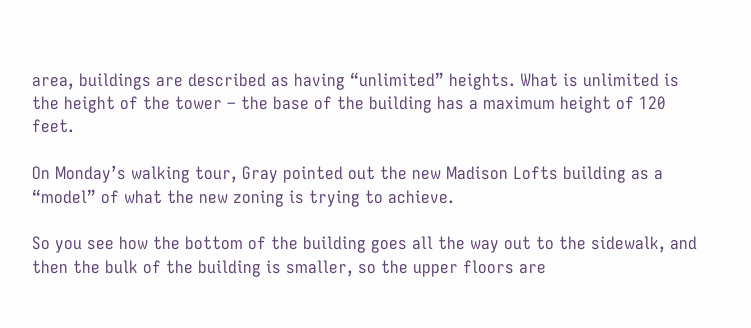area, buildings are described as having “unlimited” heights. What is unlimited is the height of the tower – the base of the building has a maximum height of 120 feet.

On Monday’s walking tour, Gray pointed out the new Madison Lofts building as a “model” of what the new zoning is trying to achieve.

So you see how the bottom of the building goes all the way out to the sidewalk, and then the bulk of the building is smaller, so the upper floors are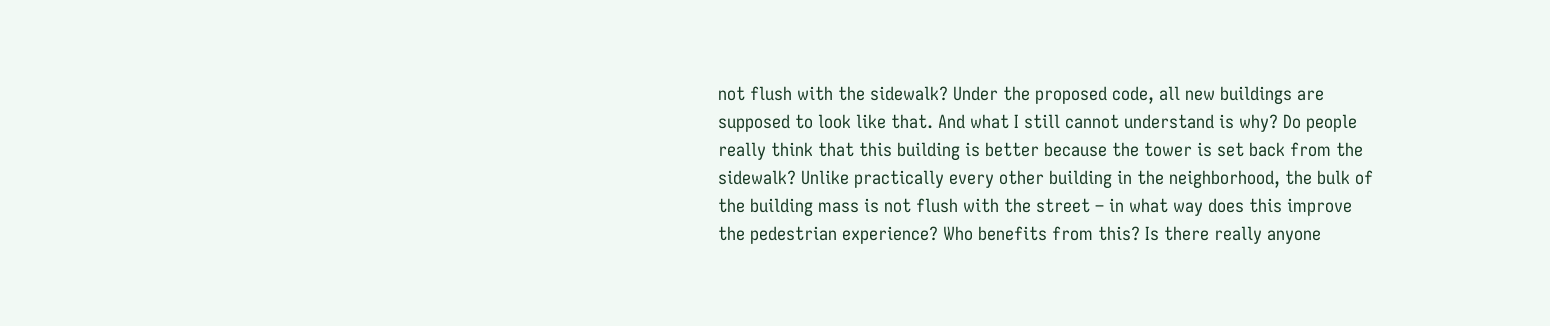not flush with the sidewalk? Under the proposed code, all new buildings are supposed to look like that. And what I still cannot understand is why? Do people really think that this building is better because the tower is set back from the sidewalk? Unlike practically every other building in the neighborhood, the bulk of the building mass is not flush with the street – in what way does this improve the pedestrian experience? Who benefits from this? Is there really anyone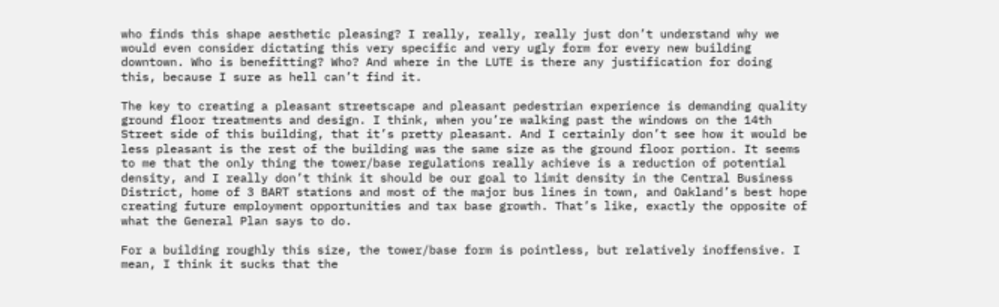who finds this shape aesthetic pleasing? I really, really, really just don’t understand why we would even consider dictating this very specific and very ugly form for every new building downtown. Who is benefitting? Who? And where in the LUTE is there any justification for doing this, because I sure as hell can’t find it.

The key to creating a pleasant streetscape and pleasant pedestrian experience is demanding quality ground floor treatments and design. I think, when you’re walking past the windows on the 14th Street side of this building, that it’s pretty pleasant. And I certainly don’t see how it would be less pleasant is the rest of the building was the same size as the ground floor portion. It seems to me that the only thing the tower/base regulations really achieve is a reduction of potential density, and I really don’t think it should be our goal to limit density in the Central Business District, home of 3 BART stations and most of the major bus lines in town, and Oakland’s best hope creating future employment opportunities and tax base growth. That’s like, exactly the opposite of what the General Plan says to do.

For a building roughly this size, the tower/base form is pointless, but relatively inoffensive. I mean, I think it sucks that the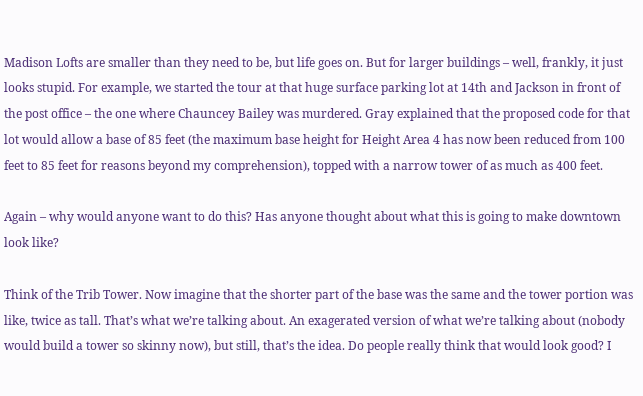Madison Lofts are smaller than they need to be, but life goes on. But for larger buildings – well, frankly, it just looks stupid. For example, we started the tour at that huge surface parking lot at 14th and Jackson in front of the post office – the one where Chauncey Bailey was murdered. Gray explained that the proposed code for that lot would allow a base of 85 feet (the maximum base height for Height Area 4 has now been reduced from 100 feet to 85 feet for reasons beyond my comprehension), topped with a narrow tower of as much as 400 feet.

Again – why would anyone want to do this? Has anyone thought about what this is going to make downtown look like?

Think of the Trib Tower. Now imagine that the shorter part of the base was the same and the tower portion was like, twice as tall. That’s what we’re talking about. An exagerated version of what we’re talking about (nobody would build a tower so skinny now), but still, that’s the idea. Do people really think that would look good? I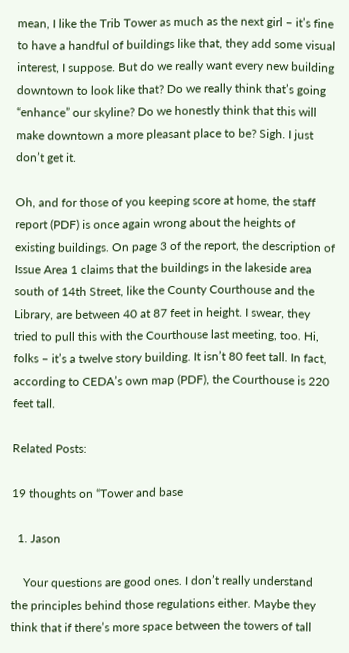mean, I like the Trib Tower as much as the next girl – it’s fine to have a handful of buildings like that, they add some visual interest, I suppose. But do we really want every new building downtown to look like that? Do we really think that’s going “enhance” our skyline? Do we honestly think that this will make downtown a more pleasant place to be? Sigh. I just don’t get it.

Oh, and for those of you keeping score at home, the staff report (PDF) is once again wrong about the heights of existing buildings. On page 3 of the report, the description of Issue Area 1 claims that the buildings in the lakeside area south of 14th Street, like the County Courthouse and the Library, are between 40 at 87 feet in height. I swear, they tried to pull this with the Courthouse last meeting, too. Hi, folks – it’s a twelve story building. It isn’t 80 feet tall. In fact, according to CEDA’s own map (PDF), the Courthouse is 220 feet tall.

Related Posts:

19 thoughts on “Tower and base

  1. Jason

    Your questions are good ones. I don’t really understand the principles behind those regulations either. Maybe they think that if there’s more space between the towers of tall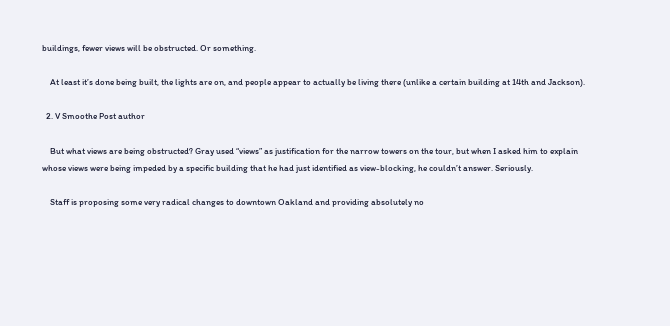buildings, fewer views will be obstructed. Or something.

    At least it’s done being built, the lights are on, and people appear to actually be living there (unlike a certain building at 14th and Jackson).

  2. V Smoothe Post author

    But what views are being obstructed? Gray used “views” as justification for the narrow towers on the tour, but when I asked him to explain whose views were being impeded by a specific building that he had just identified as view-blocking, he couldn’t answer. Seriously.

    Staff is proposing some very radical changes to downtown Oakland and providing absolutely no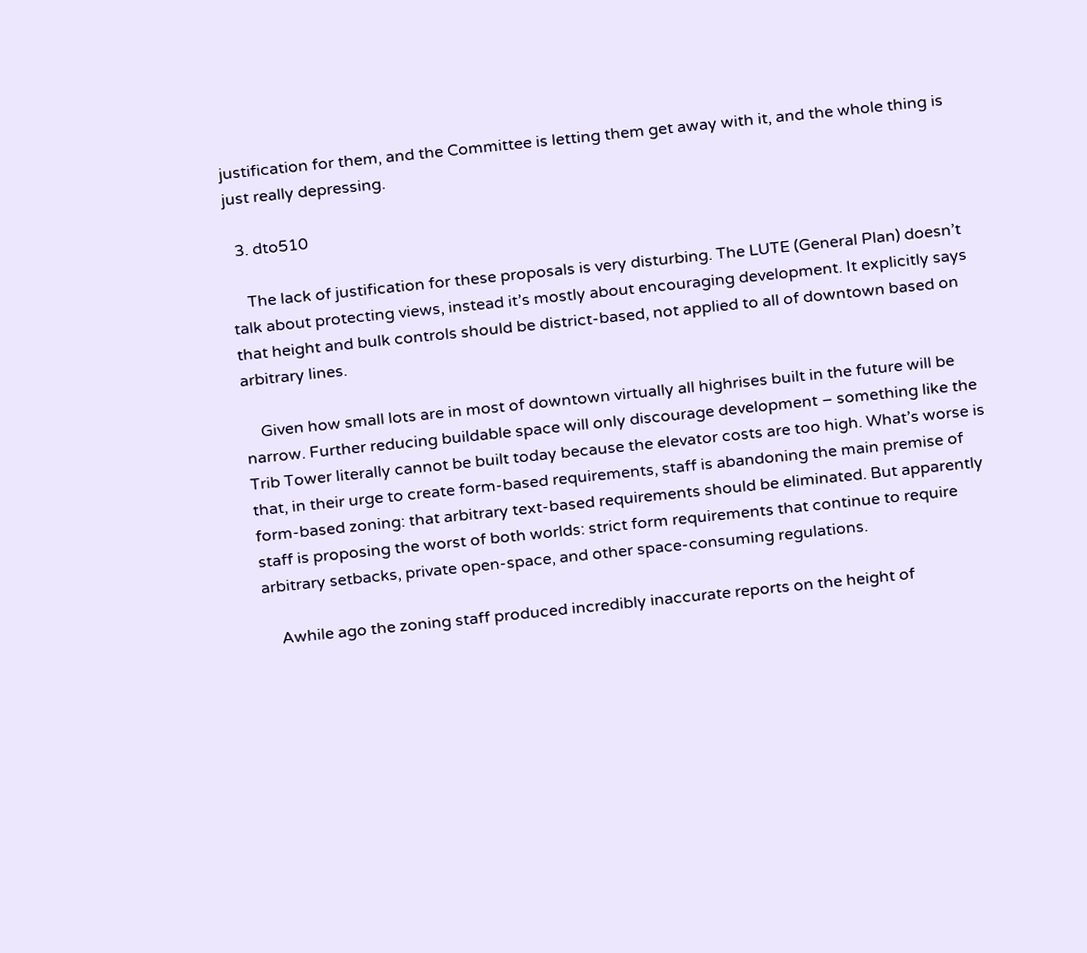justification for them, and the Committee is letting them get away with it, and the whole thing is just really depressing.

  3. dto510

    The lack of justification for these proposals is very disturbing. The LUTE (General Plan) doesn’t talk about protecting views, instead it’s mostly about encouraging development. It explicitly says that height and bulk controls should be district-based, not applied to all of downtown based on arbitrary lines.

    Given how small lots are in most of downtown virtually all highrises built in the future will be narrow. Further reducing buildable space will only discourage development – something like the Trib Tower literally cannot be built today because the elevator costs are too high. What’s worse is that, in their urge to create form-based requirements, staff is abandoning the main premise of form-based zoning: that arbitrary text-based requirements should be eliminated. But apparently staff is proposing the worst of both worlds: strict form requirements that continue to require arbitrary setbacks, private open-space, and other space-consuming regulations.

    Awhile ago the zoning staff produced incredibly inaccurate reports on the height of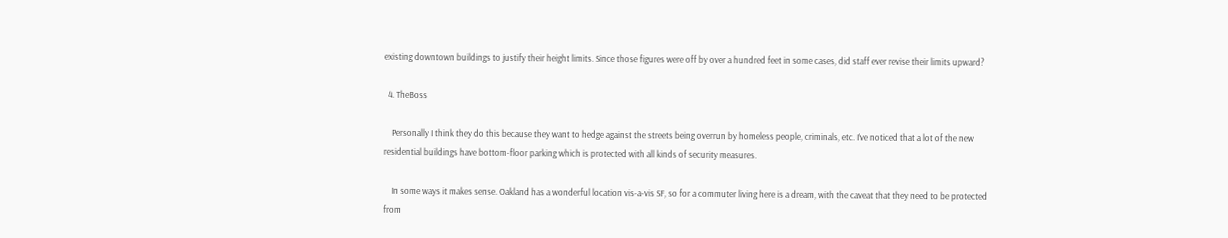existing downtown buildings to justify their height limits. Since those figures were off by over a hundred feet in some cases, did staff ever revise their limits upward?

  4. TheBoss

    Personally I think they do this because they want to hedge against the streets being overrun by homeless people, criminals, etc. I’ve noticed that a lot of the new residential buildings have bottom-floor parking which is protected with all kinds of security measures.

    In some ways it makes sense. Oakland has a wonderful location vis-a-vis SF, so for a commuter living here is a dream, with the caveat that they need to be protected from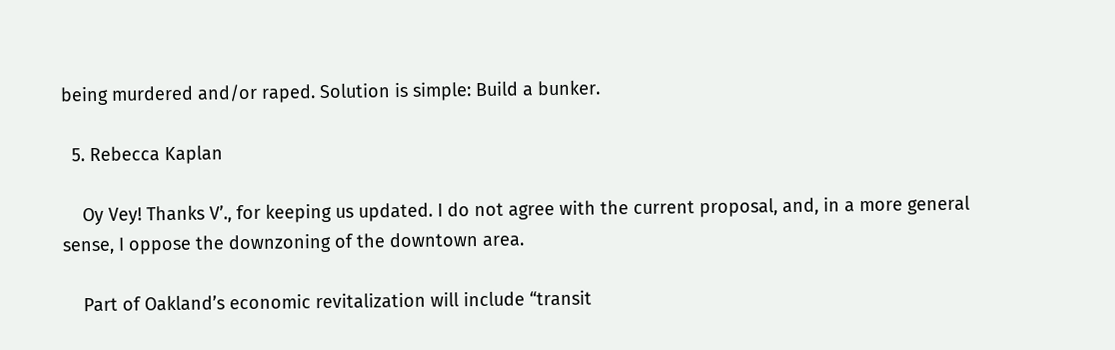being murdered and/or raped. Solution is simple: Build a bunker.

  5. Rebecca Kaplan

    Oy Vey! Thanks V’., for keeping us updated. I do not agree with the current proposal, and, in a more general sense, I oppose the downzoning of the downtown area.

    Part of Oakland’s economic revitalization will include “transit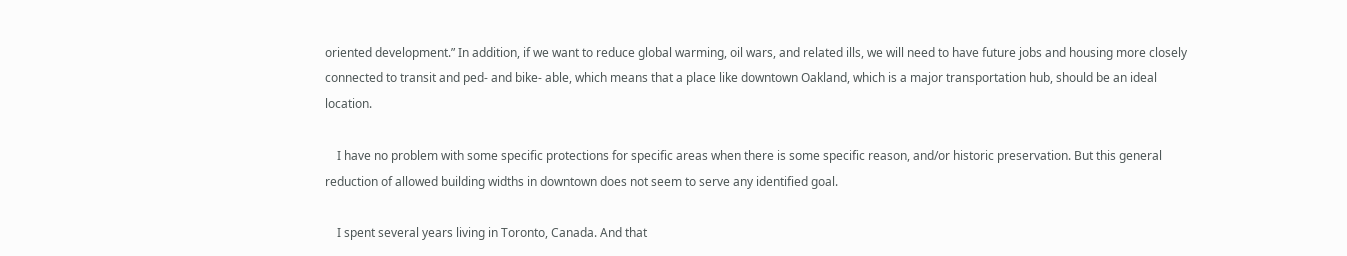oriented development.” In addition, if we want to reduce global warming, oil wars, and related ills, we will need to have future jobs and housing more closely connected to transit and ped- and bike- able, which means that a place like downtown Oakland, which is a major transportation hub, should be an ideal location.

    I have no problem with some specific protections for specific areas when there is some specific reason, and/or historic preservation. But this general reduction of allowed building widths in downtown does not seem to serve any identified goal.

    I spent several years living in Toronto, Canada. And that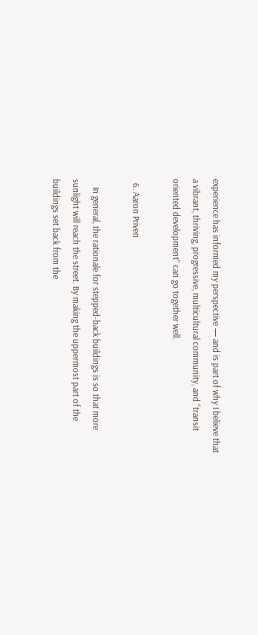experience has informed my perspective — and is part of why I believe that a vibrant, thriving, progressive, multicultural community, and “transit oriented development” can go together well.

  6. Aaron Priven

    In general, the rationale for stepped-back buildings is so that more sunlight will reach the street. By making the uppermost part of the buildings set back from the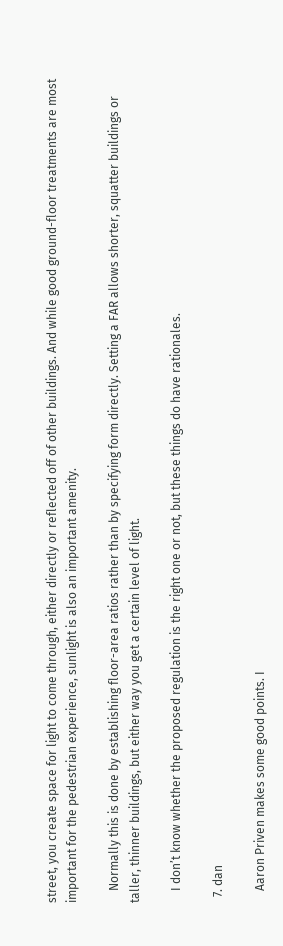street, you create space for light to come through, either directly or reflected off of other buildings. And while good ground-floor treatments are most important for the pedestrian experience, sunlight is also an important amenity.

    Normally this is done by establishing floor-area ratios rather than by specifying form directly. Setting a FAR allows shorter, squatter buildings or taller, thinner buildings, but either way you get a certain level of light.

    I don’t know whether the proposed regulation is the right one or not, but these things do have rationales.

  7. dan

    Aaron Priven makes some good points. I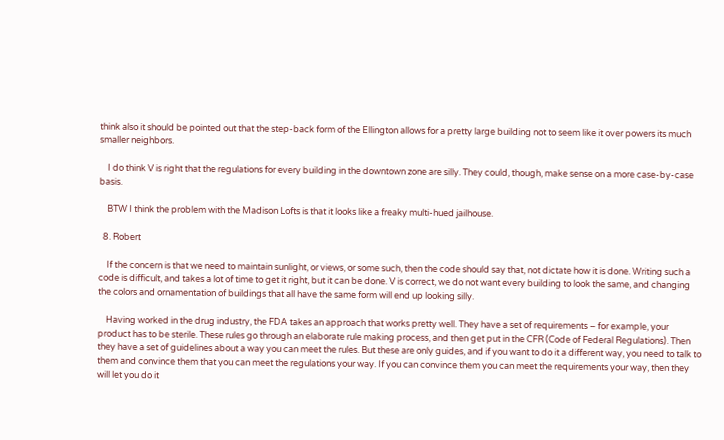think also it should be pointed out that the step-back form of the Ellington allows for a pretty large building not to seem like it over powers its much smaller neighbors.

    I do think V is right that the regulations for every building in the downtown zone are silly. They could, though, make sense on a more case-by-case basis.

    BTW I think the problem with the Madison Lofts is that it looks like a freaky multi-hued jailhouse.

  8. Robert

    If the concern is that we need to maintain sunlight, or views, or some such, then the code should say that, not dictate how it is done. Writing such a code is difficult, and takes a lot of time to get it right, but it can be done. V is correct, we do not want every building to look the same, and changing the colors and ornamentation of buildings that all have the same form will end up looking silly.

    Having worked in the drug industry, the FDA takes an approach that works pretty well. They have a set of requirements – for example, your product has to be sterile. These rules go through an elaborate rule making process, and then get put in the CFR (Code of Federal Regulations). Then they have a set of guidelines about a way you can meet the rules. But these are only guides, and if you want to do it a different way, you need to talk to them and convince them that you can meet the regulations your way. If you can convince them you can meet the requirements your way, then they will let you do it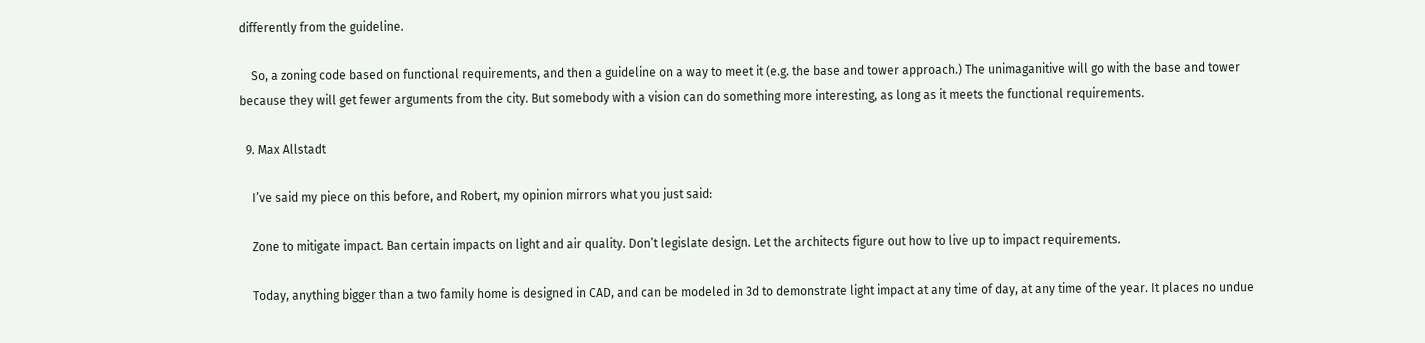differently from the guideline.

    So, a zoning code based on functional requirements, and then a guideline on a way to meet it (e.g. the base and tower approach.) The unimaganitive will go with the base and tower because they will get fewer arguments from the city. But somebody with a vision can do something more interesting, as long as it meets the functional requirements.

  9. Max Allstadt

    I’ve said my piece on this before, and Robert, my opinion mirrors what you just said:

    Zone to mitigate impact. Ban certain impacts on light and air quality. Don’t legislate design. Let the architects figure out how to live up to impact requirements.

    Today, anything bigger than a two family home is designed in CAD, and can be modeled in 3d to demonstrate light impact at any time of day, at any time of the year. It places no undue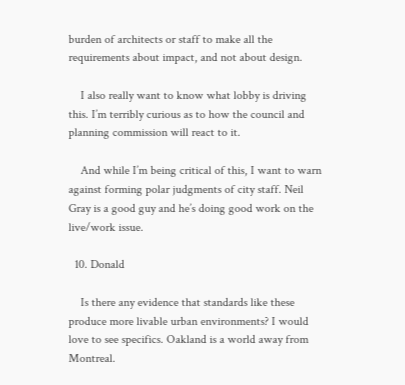burden of architects or staff to make all the requirements about impact, and not about design.

    I also really want to know what lobby is driving this. I’m terribly curious as to how the council and planning commission will react to it.

    And while I’m being critical of this, I want to warn against forming polar judgments of city staff. Neil Gray is a good guy and he’s doing good work on the live/work issue.

  10. Donald

    Is there any evidence that standards like these produce more livable urban environments? I would love to see specifics. Oakland is a world away from Montreal.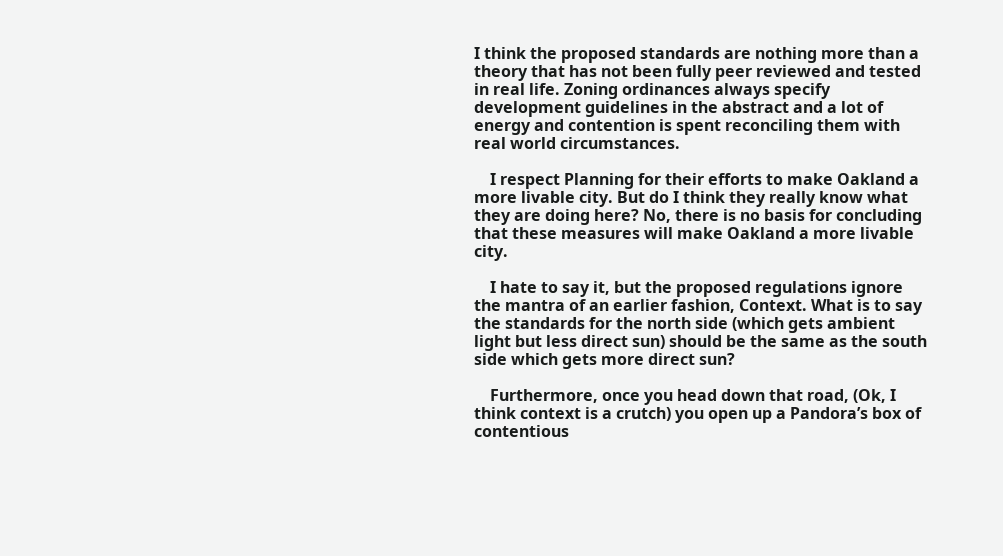I think the proposed standards are nothing more than a theory that has not been fully peer reviewed and tested in real life. Zoning ordinances always specify development guidelines in the abstract and a lot of energy and contention is spent reconciling them with real world circumstances.

    I respect Planning for their efforts to make Oakland a more livable city. But do I think they really know what they are doing here? No, there is no basis for concluding that these measures will make Oakland a more livable city.

    I hate to say it, but the proposed regulations ignore the mantra of an earlier fashion, Context. What is to say the standards for the north side (which gets ambient light but less direct sun) should be the same as the south side which gets more direct sun?

    Furthermore, once you head down that road, (Ok, I think context is a crutch) you open up a Pandora’s box of contentious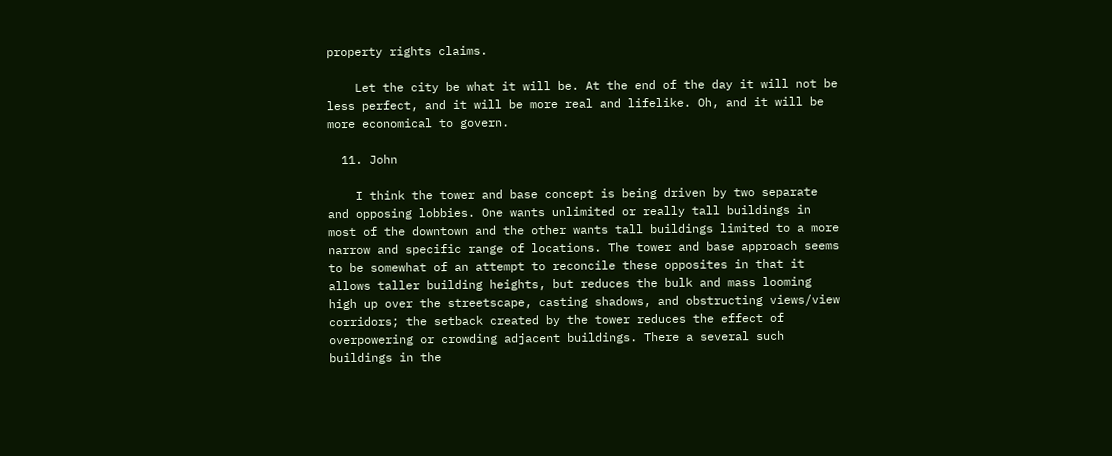property rights claims.

    Let the city be what it will be. At the end of the day it will not be less perfect, and it will be more real and lifelike. Oh, and it will be more economical to govern.

  11. John

    I think the tower and base concept is being driven by two separate and opposing lobbies. One wants unlimited or really tall buildings in most of the downtown and the other wants tall buildings limited to a more narrow and specific range of locations. The tower and base approach seems to be somewhat of an attempt to reconcile these opposites in that it allows taller building heights, but reduces the bulk and mass looming high up over the streetscape, casting shadows, and obstructing views/view corridors; the setback created by the tower reduces the effect of overpowering or crowding adjacent buildings. There a several such buildings in the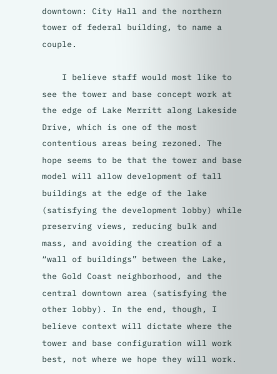downtown: City Hall and the northern tower of federal building, to name a couple.

    I believe staff would most like to see the tower and base concept work at the edge of Lake Merritt along Lakeside Drive, which is one of the most contentious areas being rezoned. The hope seems to be that the tower and base model will allow development of tall buildings at the edge of the lake (satisfying the development lobby) while preserving views, reducing bulk and mass, and avoiding the creation of a “wall of buildings” between the Lake, the Gold Coast neighborhood, and the central downtown area (satisfying the other lobby). In the end, though, I believe context will dictate where the tower and base configuration will work best, not where we hope they will work.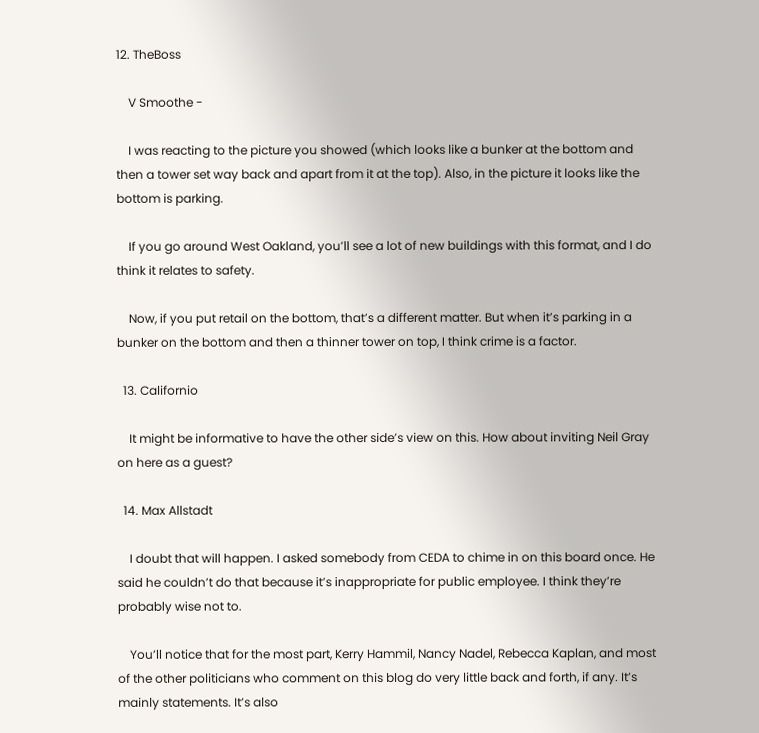12. TheBoss

    V Smoothe -

    I was reacting to the picture you showed (which looks like a bunker at the bottom and then a tower set way back and apart from it at the top). Also, in the picture it looks like the bottom is parking.

    If you go around West Oakland, you’ll see a lot of new buildings with this format, and I do think it relates to safety.

    Now, if you put retail on the bottom, that’s a different matter. But when it’s parking in a bunker on the bottom and then a thinner tower on top, I think crime is a factor.

  13. Californio

    It might be informative to have the other side’s view on this. How about inviting Neil Gray on here as a guest?

  14. Max Allstadt

    I doubt that will happen. I asked somebody from CEDA to chime in on this board once. He said he couldn’t do that because it’s inappropriate for public employee. I think they’re probably wise not to.

    You’ll notice that for the most part, Kerry Hammil, Nancy Nadel, Rebecca Kaplan, and most of the other politicians who comment on this blog do very little back and forth, if any. It’s mainly statements. It’s also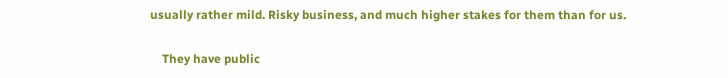usually rather mild. Risky business, and much higher stakes for them than for us.

    They have public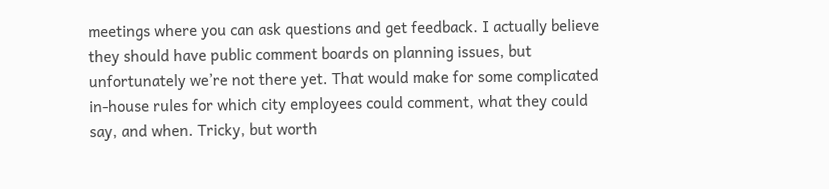meetings where you can ask questions and get feedback. I actually believe they should have public comment boards on planning issues, but unfortunately we’re not there yet. That would make for some complicated in-house rules for which city employees could comment, what they could say, and when. Tricky, but worth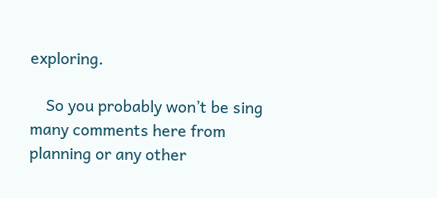exploring.

    So you probably won’t be sing many comments here from planning or any other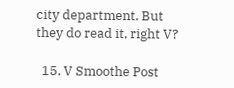city department. But they do read it, right V?

  15. V Smoothe Post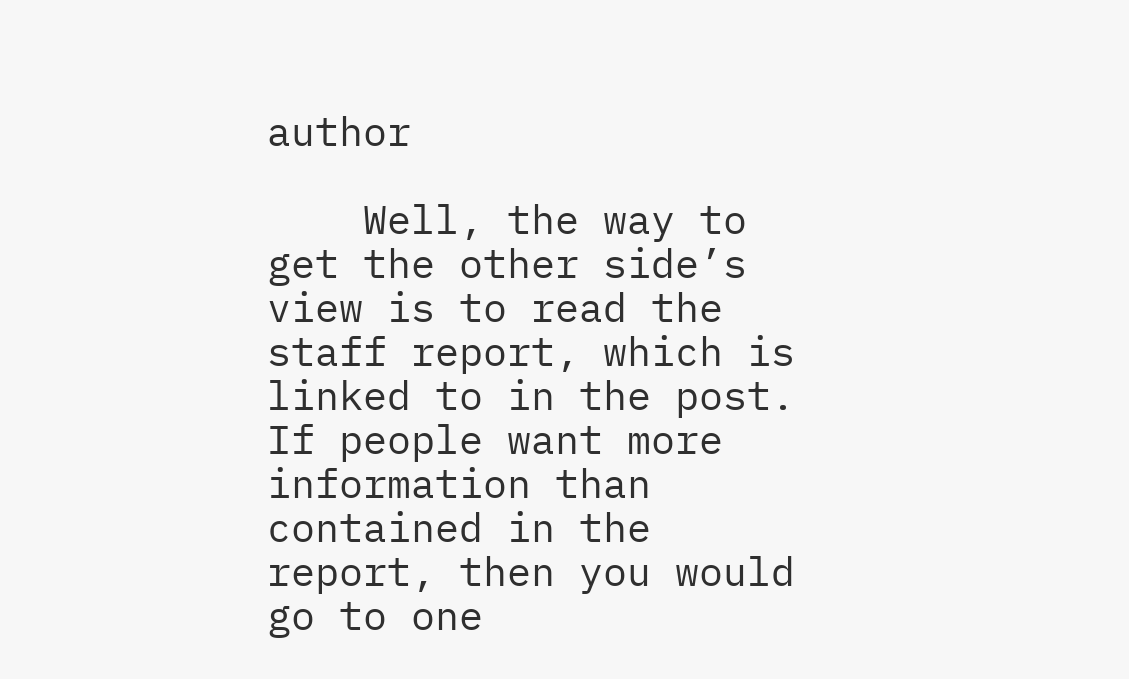author

    Well, the way to get the other side’s view is to read the staff report, which is linked to in the post. If people want more information than contained in the report, then you would go to one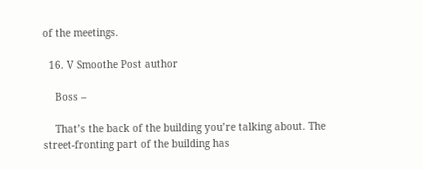of the meetings.

  16. V Smoothe Post author

    Boss –

    That’s the back of the building you’re talking about. The street-fronting part of the building has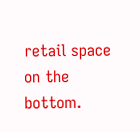retail space on the bottom.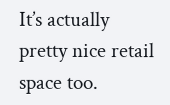It’s actually pretty nice retail space too.